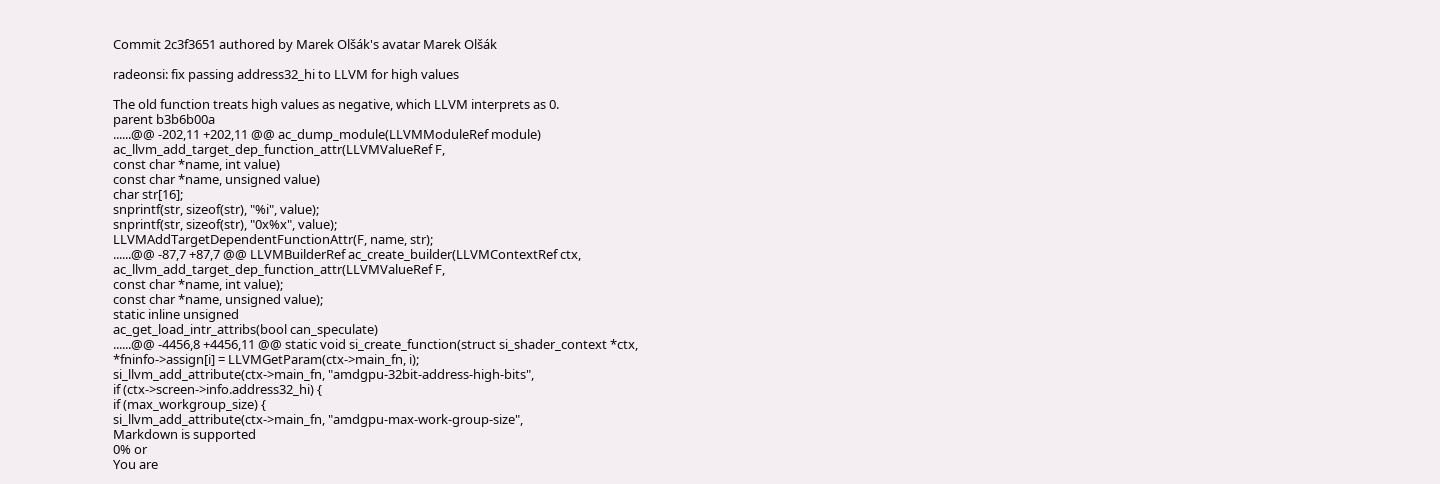Commit 2c3f3651 authored by Marek Olšák's avatar Marek Olšák

radeonsi: fix passing address32_hi to LLVM for high values

The old function treats high values as negative, which LLVM interprets as 0.
parent b3b6b00a
......@@ -202,11 +202,11 @@ ac_dump_module(LLVMModuleRef module)
ac_llvm_add_target_dep_function_attr(LLVMValueRef F,
const char *name, int value)
const char *name, unsigned value)
char str[16];
snprintf(str, sizeof(str), "%i", value);
snprintf(str, sizeof(str), "0x%x", value);
LLVMAddTargetDependentFunctionAttr(F, name, str);
......@@ -87,7 +87,7 @@ LLVMBuilderRef ac_create_builder(LLVMContextRef ctx,
ac_llvm_add_target_dep_function_attr(LLVMValueRef F,
const char *name, int value);
const char *name, unsigned value);
static inline unsigned
ac_get_load_intr_attribs(bool can_speculate)
......@@ -4456,8 +4456,11 @@ static void si_create_function(struct si_shader_context *ctx,
*fninfo->assign[i] = LLVMGetParam(ctx->main_fn, i);
si_llvm_add_attribute(ctx->main_fn, "amdgpu-32bit-address-high-bits",
if (ctx->screen->info.address32_hi) {
if (max_workgroup_size) {
si_llvm_add_attribute(ctx->main_fn, "amdgpu-max-work-group-size",
Markdown is supported
0% or
You are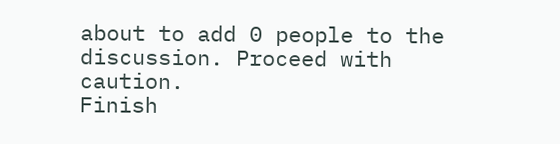about to add 0 people to the discussion. Proceed with caution.
Finish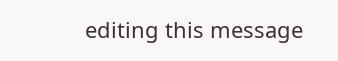editing this message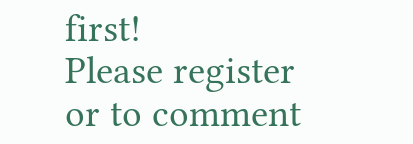first!
Please register or to comment